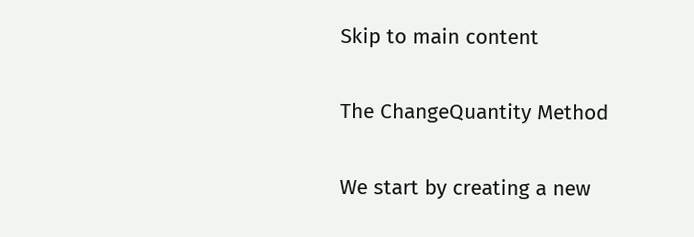Skip to main content

The ChangeQuantity Method

We start by creating a new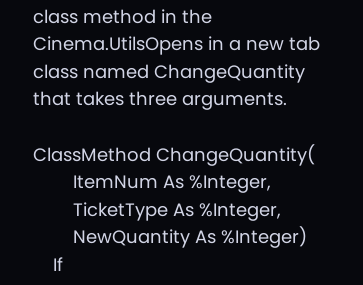class method in the Cinema.UtilsOpens in a new tab class named ChangeQuantity that takes three arguments.

ClassMethod ChangeQuantity(
        ItemNum As %Integer,
        TicketType As %Integer,
        NewQuantity As %Integer)
    If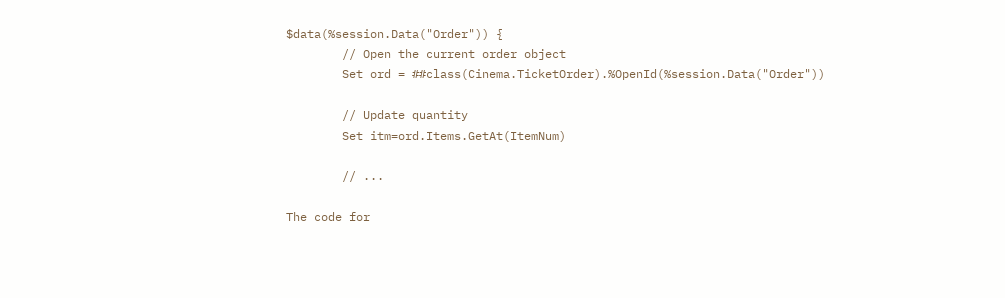$data(%session.Data("Order")) {
        // Open the current order object
        Set ord = ##class(Cinema.TicketOrder).%OpenId(%session.Data("Order"))

        // Update quantity
        Set itm=ord.Items.GetAt(ItemNum)

        // ...

The code for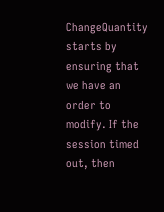ChangeQuantity starts by ensuring that we have an order to modify. If the session timed out, then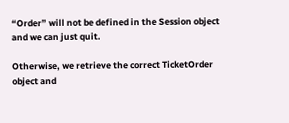“Order” will not be defined in the Session object and we can just quit.

Otherwise, we retrieve the correct TicketOrder object and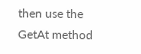then use the GetAt method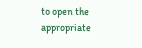to open the appropriate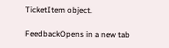TicketItem object.

FeedbackOpens in a new tab